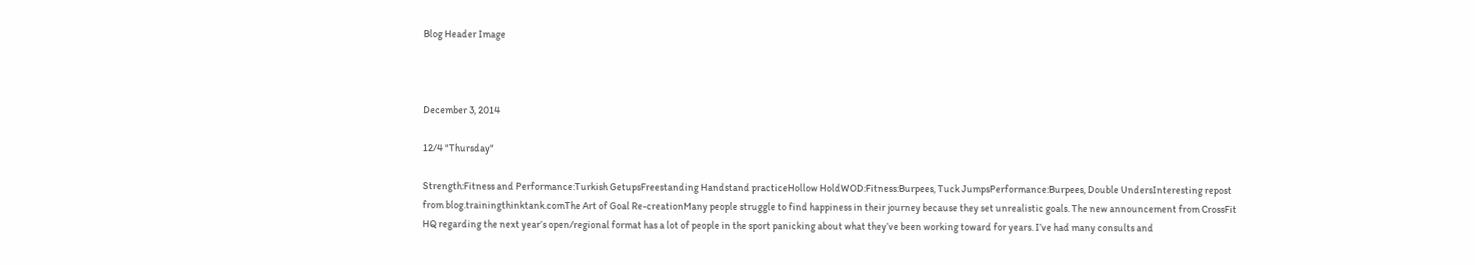Blog Header Image



December 3, 2014

12/4 "Thursday"

Strength:Fitness and Performance:Turkish GetupsFreestanding Handstand practiceHollow HoldWOD:Fitness:Burpees, Tuck JumpsPerformance:Burpees, Double UndersInteresting repost from blog.trainingthinktank.comThe Art of Goal Re-creationMany people struggle to find happiness in their journey because they set unrealistic goals. The new announcement from CrossFit HQ regarding the next year’s open/regional format has a lot of people in the sport panicking about what they’ve been working toward for years. I’ve had many consults and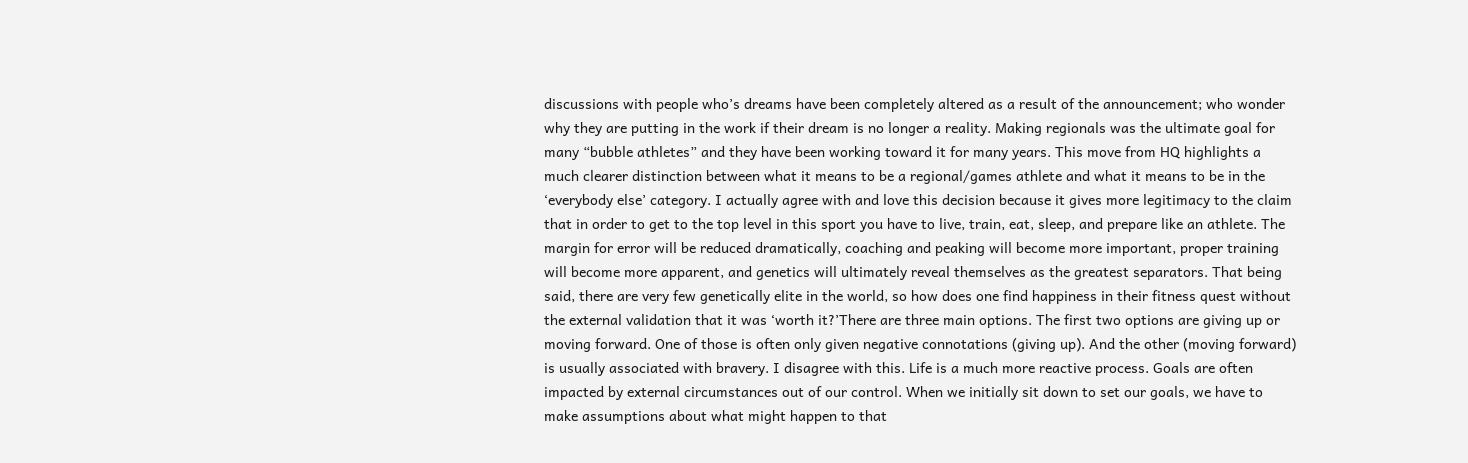discussions with people who’s dreams have been completely altered as a result of the announcement; who wonder why they are putting in the work if their dream is no longer a reality. Making regionals was the ultimate goal for many “bubble athletes” and they have been working toward it for many years. This move from HQ highlights a much clearer distinction between what it means to be a regional/games athlete and what it means to be in the ‘everybody else’ category. I actually agree with and love this decision because it gives more legitimacy to the claim that in order to get to the top level in this sport you have to live, train, eat, sleep, and prepare like an athlete. The margin for error will be reduced dramatically, coaching and peaking will become more important, proper training will become more apparent, and genetics will ultimately reveal themselves as the greatest separators. That being said, there are very few genetically elite in the world, so how does one find happiness in their fitness quest without the external validation that it was ‘worth it?’There are three main options. The first two options are giving up or moving forward. One of those is often only given negative connotations (giving up). And the other (moving forward) is usually associated with bravery. I disagree with this. Life is a much more reactive process. Goals are often impacted by external circumstances out of our control. When we initially sit down to set our goals, we have to make assumptions about what might happen to that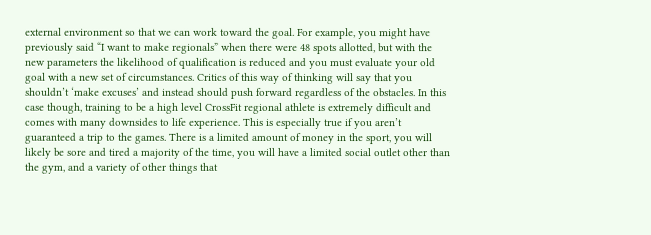external environment so that we can work toward the goal. For example, you might have previously said “I want to make regionals” when there were 48 spots allotted, but with the new parameters the likelihood of qualification is reduced and you must evaluate your old goal with a new set of circumstances. Critics of this way of thinking will say that you shouldn’t ‘make excuses’ and instead should push forward regardless of the obstacles. In this case though, training to be a high level CrossFit regional athlete is extremely difficult and comes with many downsides to life experience. This is especially true if you aren’t guaranteed a trip to the games. There is a limited amount of money in the sport, you will likely be sore and tired a majority of the time, you will have a limited social outlet other than the gym, and a variety of other things that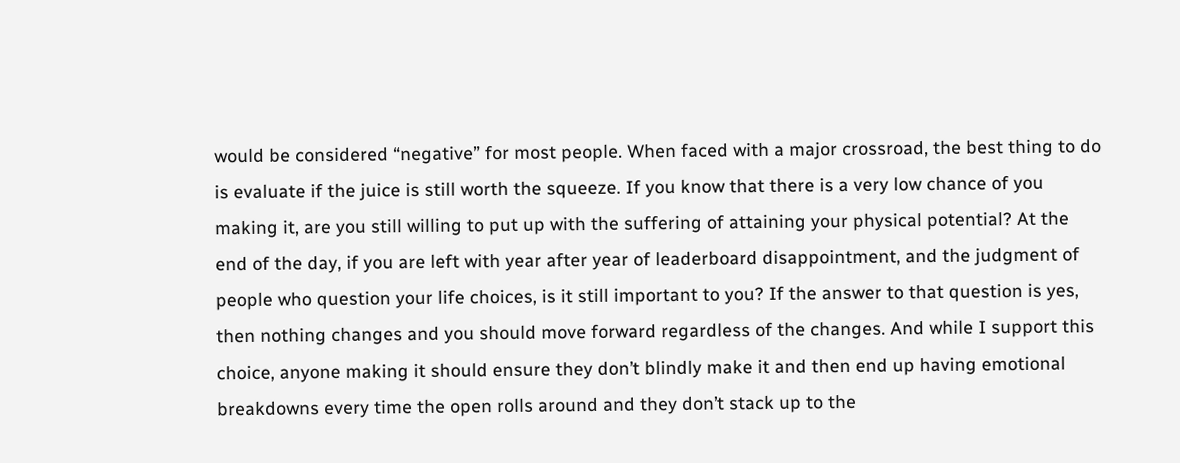would be considered “negative” for most people. When faced with a major crossroad, the best thing to do is evaluate if the juice is still worth the squeeze. If you know that there is a very low chance of you making it, are you still willing to put up with the suffering of attaining your physical potential? At the end of the day, if you are left with year after year of leaderboard disappointment, and the judgment of people who question your life choices, is it still important to you? If the answer to that question is yes, then nothing changes and you should move forward regardless of the changes. And while I support this choice, anyone making it should ensure they don’t blindly make it and then end up having emotional breakdowns every time the open rolls around and they don’t stack up to the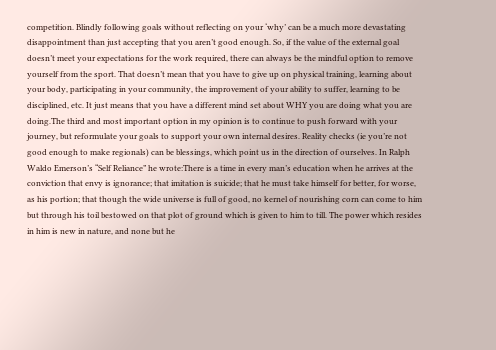competition. Blindly following goals without reflecting on your ‘why’ can be a much more devastating disappointment than just accepting that you aren’t good enough. So, if the value of the external goal doesn’t meet your expectations for the work required, there can always be the mindful option to remove yourself from the sport. That doesn’t mean that you have to give up on physical training, learning about your body, participating in your community, the improvement of your ability to suffer, learning to be disciplined, etc. It just means that you have a different mind set about WHY you are doing what you are doing.The third and most important option in my opinion is to continue to push forward with your journey, but reformulate your goals to support your own internal desires. Reality checks (ie you’re not good enough to make regionals) can be blessings, which point us in the direction of ourselves. In Ralph Waldo Emerson’s “Self Reliance” he wrote:There is a time in every man’s education when he arrives at the conviction that envy is ignorance; that imitation is suicide; that he must take himself for better, for worse, as his portion; that though the wide universe is full of good, no kernel of nourishing corn can come to him but through his toil bestowed on that plot of ground which is given to him to till. The power which resides in him is new in nature, and none but he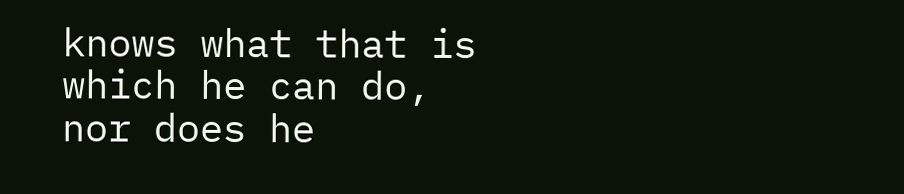knows what that is which he can do, nor does he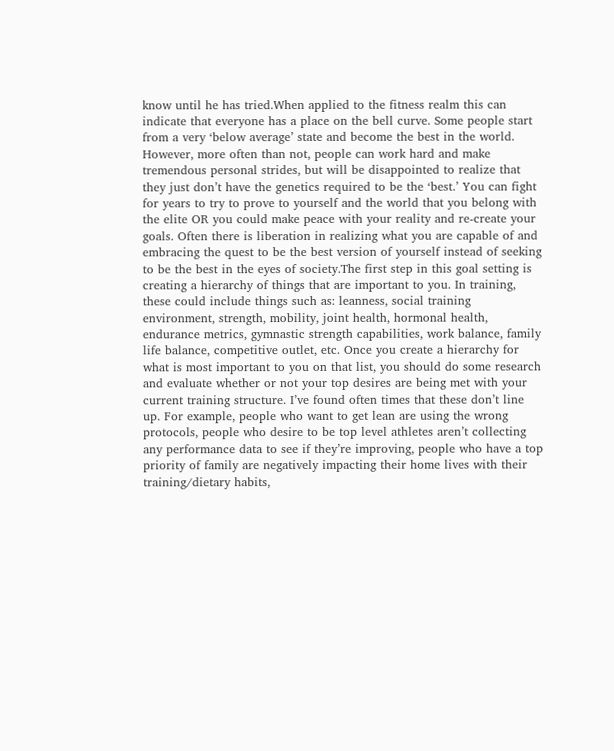know until he has tried.When applied to the fitness realm this can indicate that everyone has a place on the bell curve. Some people start from a very ‘below average’ state and become the best in the world. However, more often than not, people can work hard and make tremendous personal strides, but will be disappointed to realize that they just don’t have the genetics required to be the ‘best.’ You can fight for years to try to prove to yourself and the world that you belong with the elite OR you could make peace with your reality and re-create your goals. Often there is liberation in realizing what you are capable of and embracing the quest to be the best version of yourself instead of seeking to be the best in the eyes of society.The first step in this goal setting is creating a hierarchy of things that are important to you. In training, these could include things such as: leanness, social training environment, strength, mobility, joint health, hormonal health, endurance metrics, gymnastic strength capabilities, work balance, family life balance, competitive outlet, etc. Once you create a hierarchy for what is most important to you on that list, you should do some research and evaluate whether or not your top desires are being met with your current training structure. I’ve found often times that these don’t line up. For example, people who want to get lean are using the wrong protocols, people who desire to be top level athletes aren’t collecting any performance data to see if they’re improving, people who have a top priority of family are negatively impacting their home lives with their training/dietary habits,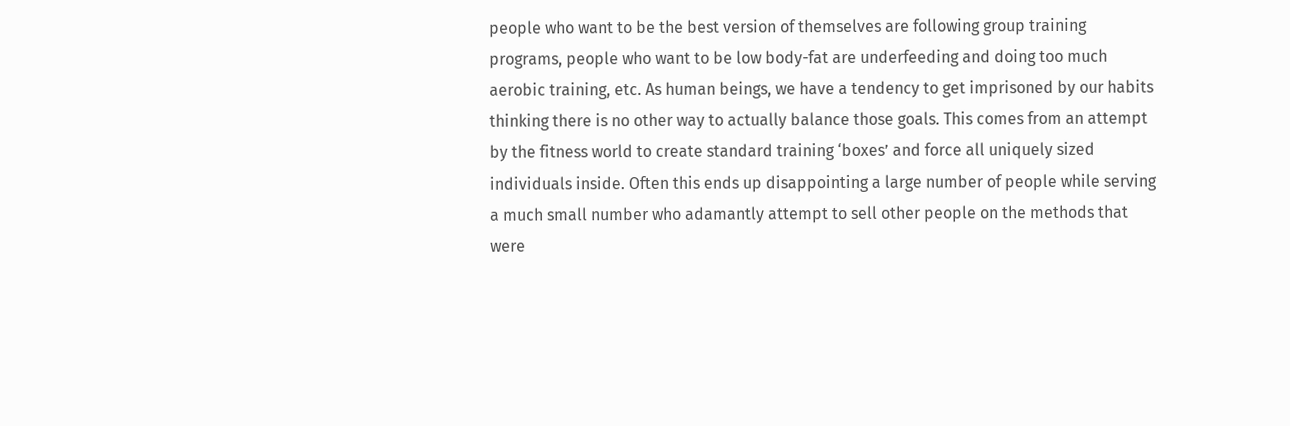people who want to be the best version of themselves are following group training programs, people who want to be low body-fat are underfeeding and doing too much aerobic training, etc. As human beings, we have a tendency to get imprisoned by our habits thinking there is no other way to actually balance those goals. This comes from an attempt by the fitness world to create standard training ‘boxes’ and force all uniquely sized individuals inside. Often this ends up disappointing a large number of people while serving a much small number who adamantly attempt to sell other people on the methods that were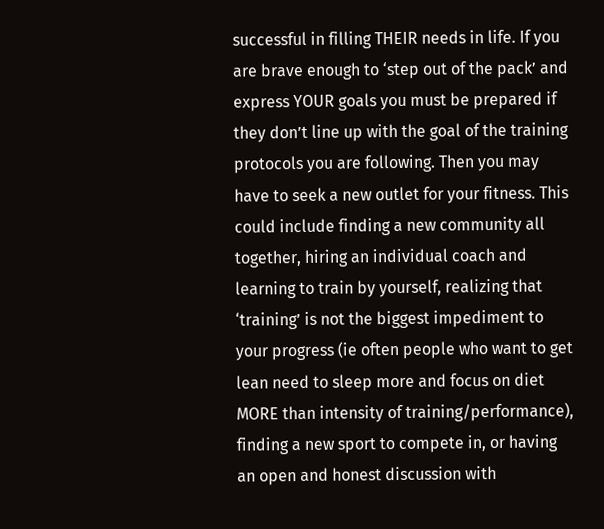successful in filling THEIR needs in life. If you are brave enough to ‘step out of the pack’ and express YOUR goals you must be prepared if they don’t line up with the goal of the training protocols you are following. Then you may have to seek a new outlet for your fitness. This could include finding a new community all together, hiring an individual coach and learning to train by yourself, realizing that ‘training’ is not the biggest impediment to your progress (ie often people who want to get lean need to sleep more and focus on diet MORE than intensity of training/performance), finding a new sport to compete in, or having an open and honest discussion with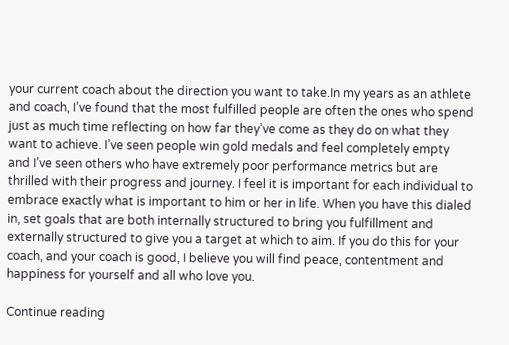your current coach about the direction you want to take.In my years as an athlete and coach, I’ve found that the most fulfilled people are often the ones who spend just as much time reflecting on how far they’ve come as they do on what they want to achieve. I’ve seen people win gold medals and feel completely empty and I’ve seen others who have extremely poor performance metrics but are thrilled with their progress and journey. I feel it is important for each individual to embrace exactly what is important to him or her in life. When you have this dialed in, set goals that are both internally structured to bring you fulfillment and externally structured to give you a target at which to aim. If you do this for your coach, and your coach is good, I believe you will find peace, contentment and happiness for yourself and all who love you.

Continue reading